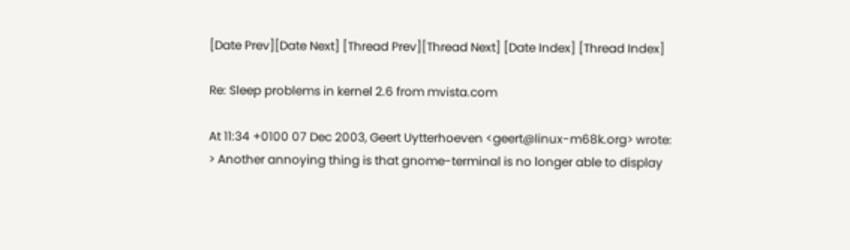[Date Prev][Date Next] [Thread Prev][Thread Next] [Date Index] [Thread Index]

Re: Sleep problems in kernel 2.6 from mvista.com

At 11:34 +0100 07 Dec 2003, Geert Uytterhoeven <geert@linux-m68k.org> wrote:
> Another annoying thing is that gnome-terminal is no longer able to display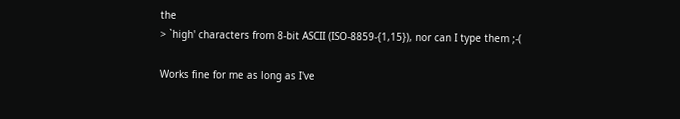the
> `high' characters from 8-bit ASCII (ISO-8859-{1,15}), nor can I type them ;-(

Works fine for me as long as I've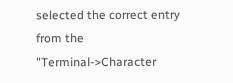selected the correct entry from the
"Terminal->Character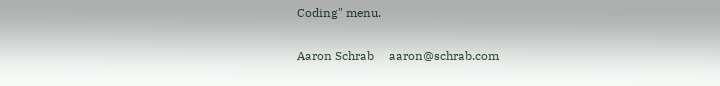Coding" menu.

Aaron Schrab     aaron@schrab.com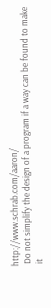http://www.schrab.com/aaron/
 Do not simplify the design of a program if a way can be found to make
 it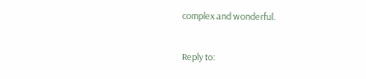complex and wonderful.

Reply to: